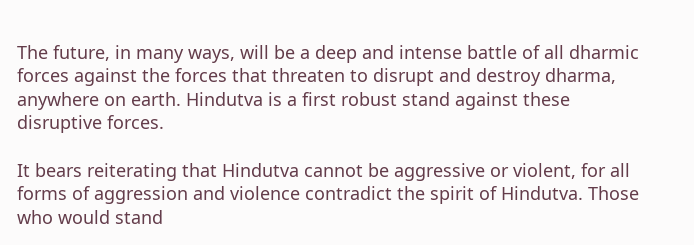The future, in many ways, will be a deep and intense battle of all dharmic forces against the forces that threaten to disrupt and destroy dharma, anywhere on earth. Hindutva is a first robust stand against these disruptive forces.

It bears reiterating that Hindutva cannot be aggressive or violent, for all forms of aggression and violence contradict the spirit of Hindutva. Those who would stand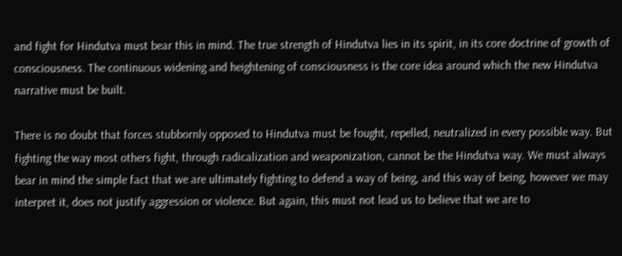and fight for Hindutva must bear this in mind. The true strength of Hindutva lies in its spirit, in its core doctrine of growth of consciousness. The continuous widening and heightening of consciousness is the core idea around which the new Hindutva narrative must be built.

There is no doubt that forces stubbornly opposed to Hindutva must be fought, repelled, neutralized in every possible way. But fighting the way most others fight, through radicalization and weaponization, cannot be the Hindutva way. We must always bear in mind the simple fact that we are ultimately fighting to defend a way of being, and this way of being, however we may interpret it, does not justify aggression or violence. But again, this must not lead us to believe that we are to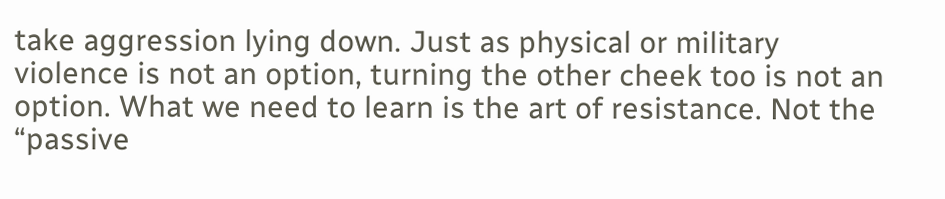take aggression lying down. Just as physical or military violence is not an option, turning the other cheek too is not an option. What we need to learn is the art of resistance. Not the “passive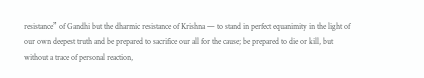resistance” of Gandhi but the dharmic resistance of Krishna — to stand in perfect equanimity in the light of our own deepest truth and be prepared to sacrifice our all for the cause; be prepared to die or kill, but without a trace of personal reaction,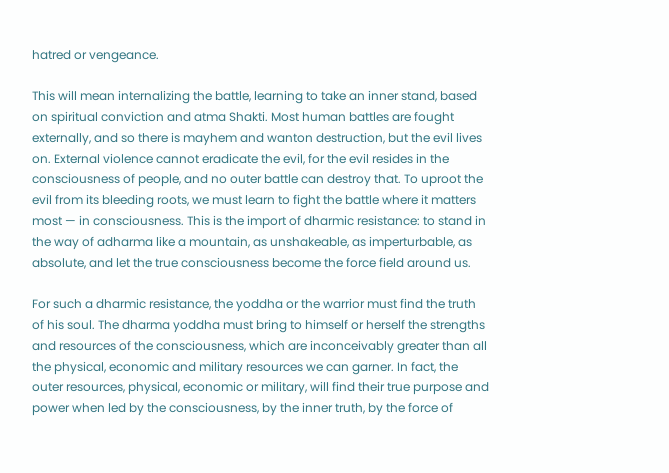hatred or vengeance.

This will mean internalizing the battle, learning to take an inner stand, based on spiritual conviction and atma Shakti. Most human battles are fought externally, and so there is mayhem and wanton destruction, but the evil lives on. External violence cannot eradicate the evil, for the evil resides in the consciousness of people, and no outer battle can destroy that. To uproot the evil from its bleeding roots, we must learn to fight the battle where it matters most — in consciousness. This is the import of dharmic resistance: to stand in the way of adharma like a mountain, as unshakeable, as imperturbable, as absolute, and let the true consciousness become the force field around us.

For such a dharmic resistance, the yoddha or the warrior must find the truth of his soul. The dharma yoddha must bring to himself or herself the strengths and resources of the consciousness, which are inconceivably greater than all the physical, economic and military resources we can garner. In fact, the outer resources, physical, economic or military, will find their true purpose and power when led by the consciousness, by the inner truth, by the force of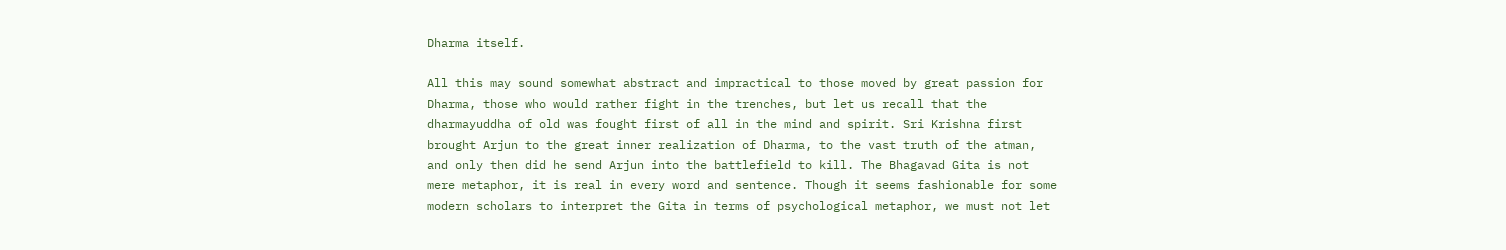Dharma itself.

All this may sound somewhat abstract and impractical to those moved by great passion for Dharma, those who would rather fight in the trenches, but let us recall that the dharmayuddha of old was fought first of all in the mind and spirit. Sri Krishna first brought Arjun to the great inner realization of Dharma, to the vast truth of the atman, and only then did he send Arjun into the battlefield to kill. The Bhagavad Gita is not mere metaphor, it is real in every word and sentence. Though it seems fashionable for some modern scholars to interpret the Gita in terms of psychological metaphor, we must not let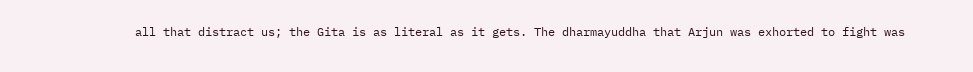all that distract us; the Gita is as literal as it gets. The dharmayuddha that Arjun was exhorted to fight was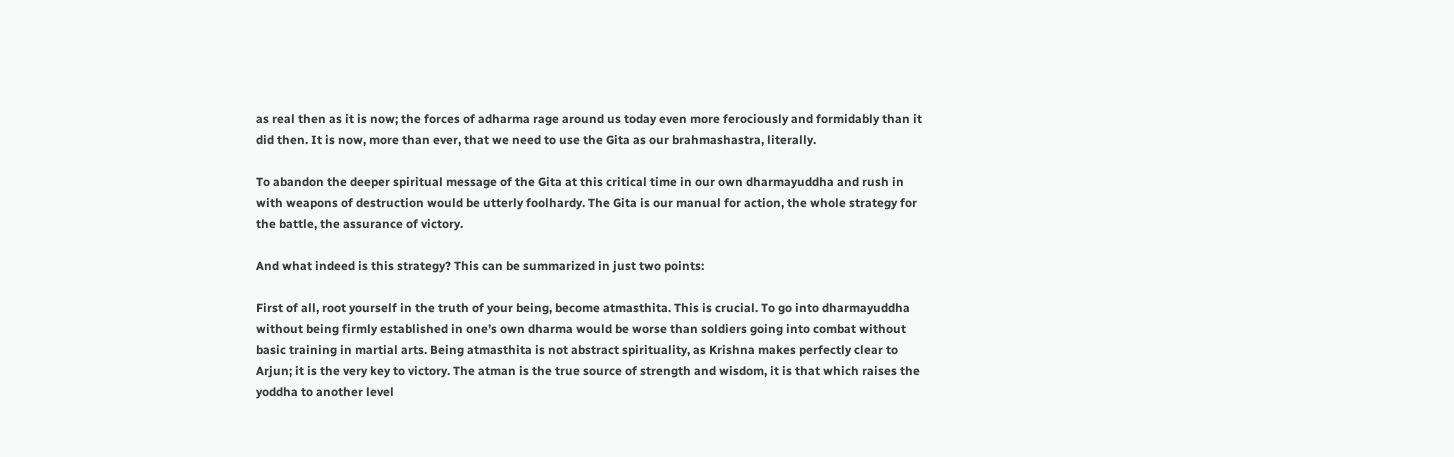as real then as it is now; the forces of adharma rage around us today even more ferociously and formidably than it did then. It is now, more than ever, that we need to use the Gita as our brahmashastra, literally.

To abandon the deeper spiritual message of the Gita at this critical time in our own dharmayuddha and rush in with weapons of destruction would be utterly foolhardy. The Gita is our manual for action, the whole strategy for the battle, the assurance of victory.

And what indeed is this strategy? This can be summarized in just two points:

First of all, root yourself in the truth of your being, become atmasthita. This is crucial. To go into dharmayuddha without being firmly established in one’s own dharma would be worse than soldiers going into combat without basic training in martial arts. Being atmasthita is not abstract spirituality, as Krishna makes perfectly clear to Arjun; it is the very key to victory. The atman is the true source of strength and wisdom, it is that which raises the yoddha to another level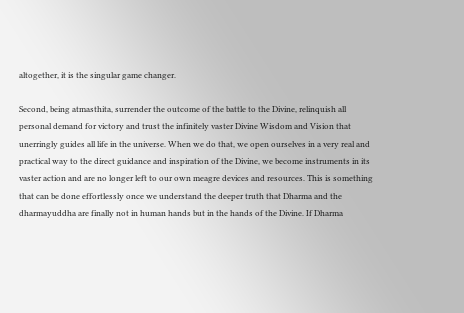altogether, it is the singular game changer.

Second, being atmasthita, surrender the outcome of the battle to the Divine, relinquish all personal demand for victory and trust the infinitely vaster Divine Wisdom and Vision that unerringly guides all life in the universe. When we do that, we open ourselves in a very real and practical way to the direct guidance and inspiration of the Divine, we become instruments in its vaster action and are no longer left to our own meagre devices and resources. This is something that can be done effortlessly once we understand the deeper truth that Dharma and the dharmayuddha are finally not in human hands but in the hands of the Divine. If Dharma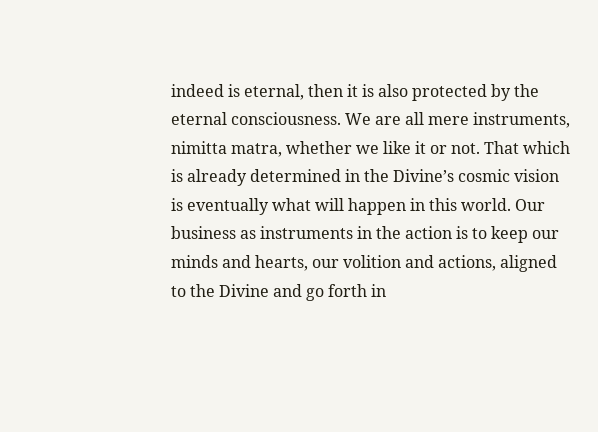indeed is eternal, then it is also protected by the eternal consciousness. We are all mere instruments, nimitta matra, whether we like it or not. That which is already determined in the Divine’s cosmic vision is eventually what will happen in this world. Our business as instruments in the action is to keep our minds and hearts, our volition and actions, aligned to the Divine and go forth in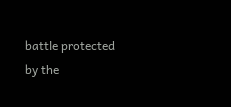battle protected by the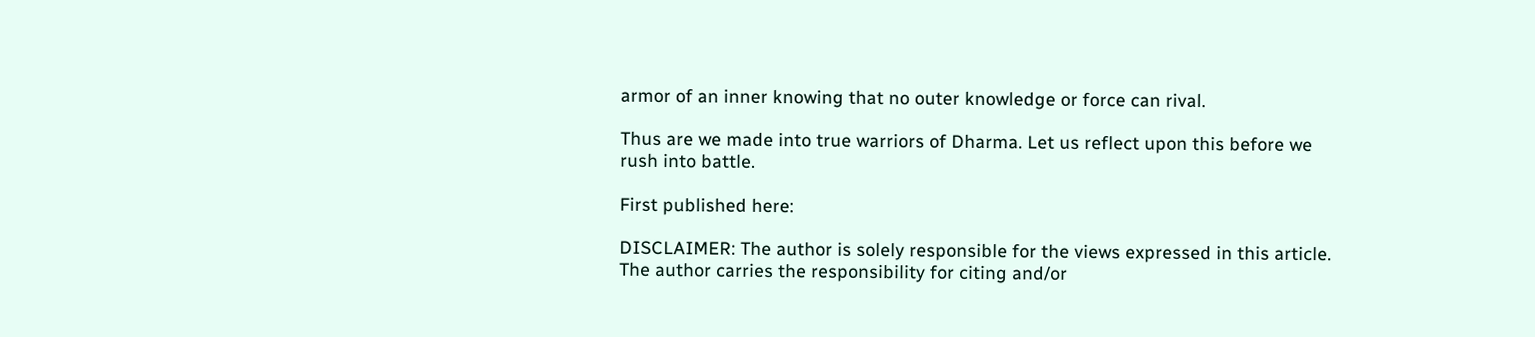armor of an inner knowing that no outer knowledge or force can rival.

Thus are we made into true warriors of Dharma. Let us reflect upon this before we rush into battle.

First published here:

DISCLAIMER: The author is solely responsible for the views expressed in this article. The author carries the responsibility for citing and/or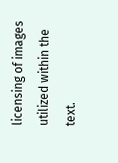licensing of images utilized within the text.